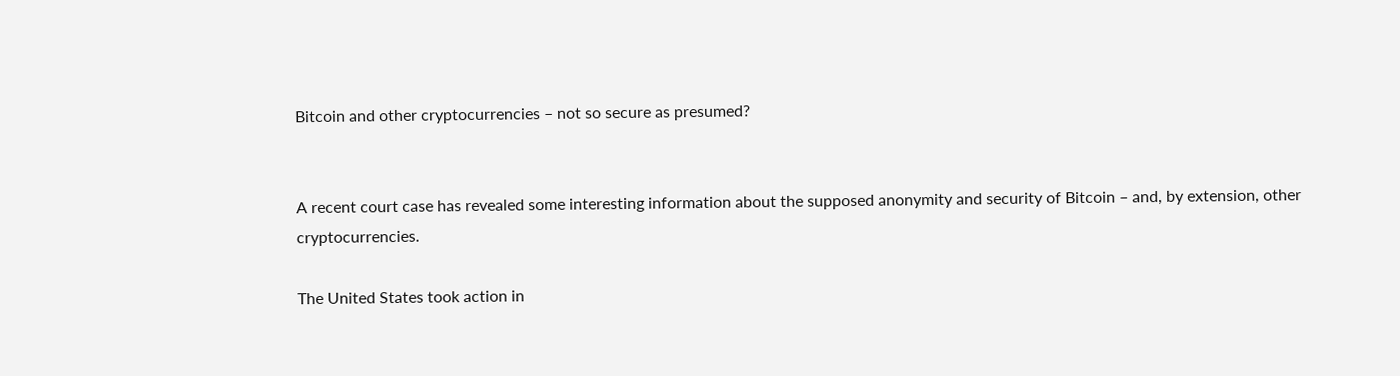Bitcoin and other cryptocurrencies – not so secure as presumed?


A recent court case has revealed some interesting information about the supposed anonymity and security of Bitcoin – and, by extension, other cryptocurrencies.

The United States took action in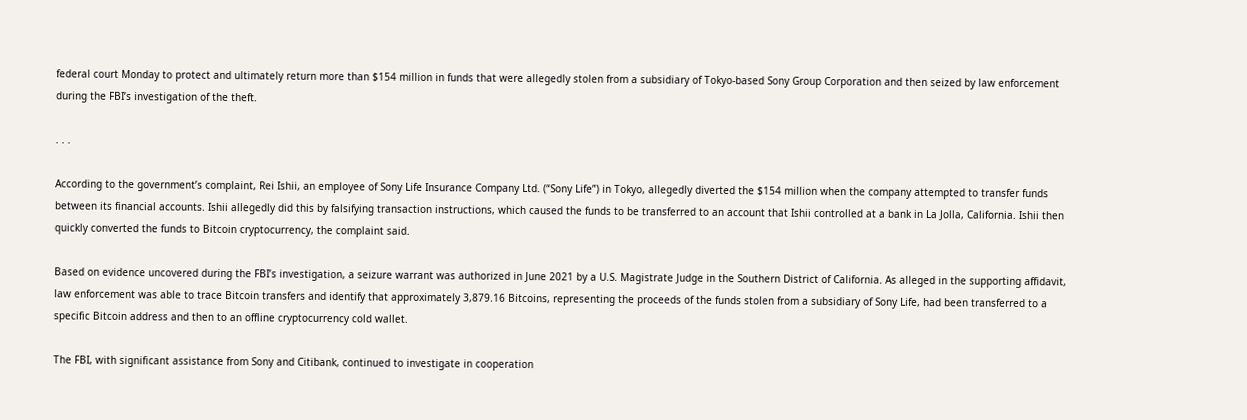federal court Monday to protect and ultimately return more than $154 million in funds that were allegedly stolen from a subsidiary of Tokyo-based Sony Group Corporation and then seized by law enforcement during the FBI’s investigation of the theft.

. . .

According to the government’s complaint, Rei Ishii, an employee of Sony Life Insurance Company Ltd. (“Sony Life”) in Tokyo, allegedly diverted the $154 million when the company attempted to transfer funds between its financial accounts. Ishii allegedly did this by falsifying transaction instructions, which caused the funds to be transferred to an account that Ishii controlled at a bank in La Jolla, California. Ishii then quickly converted the funds to Bitcoin cryptocurrency, the complaint said.

Based on evidence uncovered during the FBI’s investigation, a seizure warrant was authorized in June 2021 by a U.S. Magistrate Judge in the Southern District of California. As alleged in the supporting affidavit, law enforcement was able to trace Bitcoin transfers and identify that approximately 3,879.16 Bitcoins, representing the proceeds of the funds stolen from a subsidiary of Sony Life, had been transferred to a specific Bitcoin address and then to an offline cryptocurrency cold wallet.

The FBI, with significant assistance from Sony and Citibank, continued to investigate in cooperation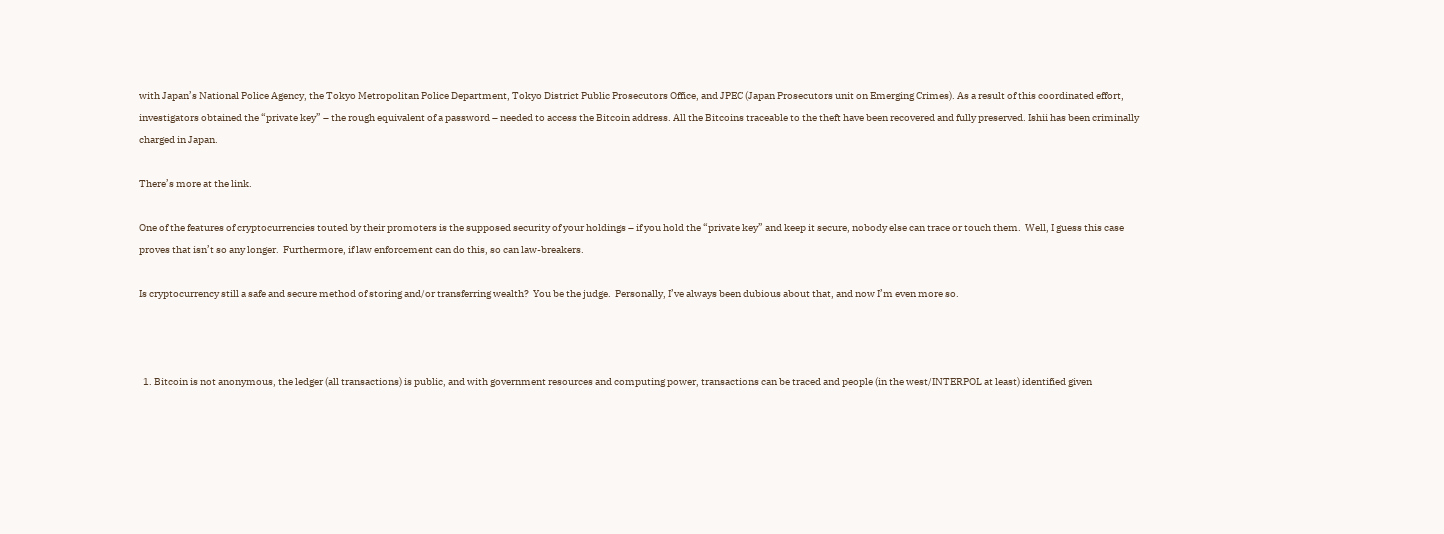with Japan’s National Police Agency, the Tokyo Metropolitan Police Department, Tokyo District Public Prosecutors Office, and JPEC (Japan Prosecutors unit on Emerging Crimes). As a result of this coordinated effort, investigators obtained the “private key” – the rough equivalent of a password – needed to access the Bitcoin address. All the Bitcoins traceable to the theft have been recovered and fully preserved. Ishii has been criminally charged in Japan.

There’s more at the link.

One of the features of cryptocurrencies touted by their promoters is the supposed security of your holdings – if you hold the “private key” and keep it secure, nobody else can trace or touch them.  Well, I guess this case proves that isn’t so any longer.  Furthermore, if law enforcement can do this, so can law-breakers.

Is cryptocurrency still a safe and secure method of storing and/or transferring wealth?  You be the judge.  Personally, I’ve always been dubious about that, and now I’m even more so.



  1. Bitcoin is not anonymous, the ledger (all transactions) is public, and with government resources and computing power, transactions can be traced and people (in the west/INTERPOL at least) identified given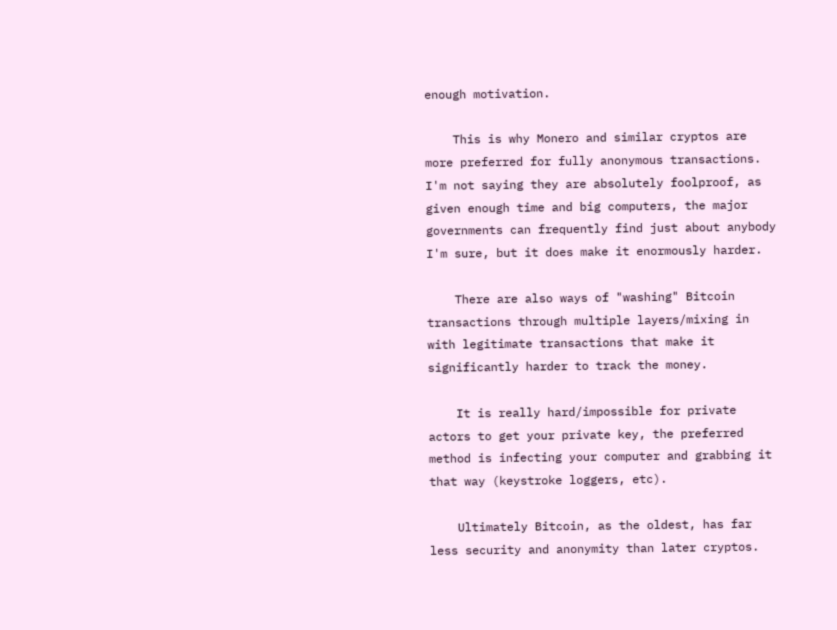enough motivation.

    This is why Monero and similar cryptos are more preferred for fully anonymous transactions. I'm not saying they are absolutely foolproof, as given enough time and big computers, the major governments can frequently find just about anybody I'm sure, but it does make it enormously harder.

    There are also ways of "washing" Bitcoin transactions through multiple layers/mixing in with legitimate transactions that make it significantly harder to track the money.

    It is really hard/impossible for private actors to get your private key, the preferred method is infecting your computer and grabbing it that way (keystroke loggers, etc).

    Ultimately Bitcoin, as the oldest, has far less security and anonymity than later cryptos.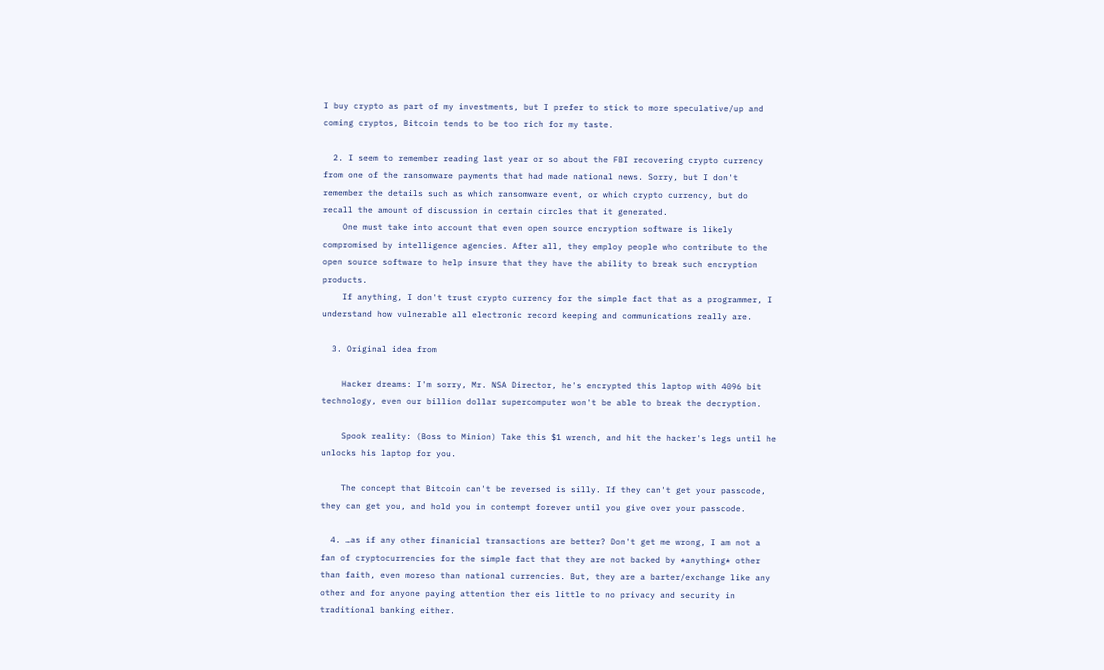I buy crypto as part of my investments, but I prefer to stick to more speculative/up and coming cryptos, Bitcoin tends to be too rich for my taste.

  2. I seem to remember reading last year or so about the FBI recovering crypto currency from one of the ransomware payments that had made national news. Sorry, but I don't remember the details such as which ransomware event, or which crypto currency, but do recall the amount of discussion in certain circles that it generated.
    One must take into account that even open source encryption software is likely compromised by intelligence agencies. After all, they employ people who contribute to the open source software to help insure that they have the ability to break such encryption products.
    If anything, I don't trust crypto currency for the simple fact that as a programmer, I understand how vulnerable all electronic record keeping and communications really are.

  3. Original idea from

    Hacker dreams: I'm sorry, Mr. NSA Director, he's encrypted this laptop with 4096 bit technology, even our billion dollar supercomputer won't be able to break the decryption.

    Spook reality: (Boss to Minion) Take this $1 wrench, and hit the hacker's legs until he unlocks his laptop for you.

    The concept that Bitcoin can't be reversed is silly. If they can't get your passcode, they can get you, and hold you in contempt forever until you give over your passcode.

  4. …as if any other finanicial transactions are better? Don't get me wrong, I am not a fan of cryptocurrencies for the simple fact that they are not backed by *anything* other than faith, even moreso than national currencies. But, they are a barter/exchange like any other and for anyone paying attention ther eis little to no privacy and security in traditional banking either.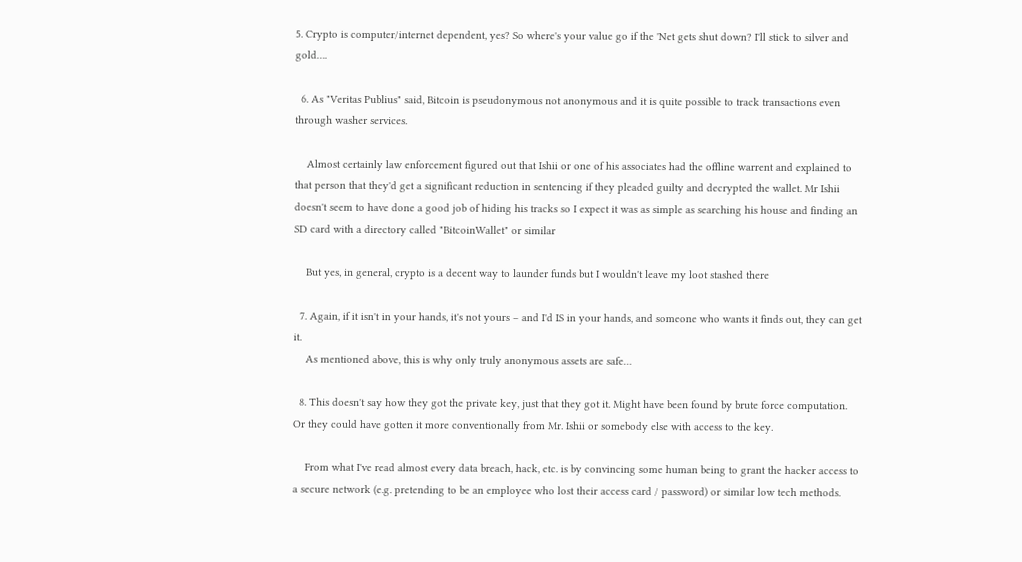5. Crypto is computer/internet dependent, yes? So where's your value go if the 'Net gets shut down? I'll stick to silver and gold….

  6. As "Veritas Publius" said, Bitcoin is pseudonymous not anonymous and it is quite possible to track transactions even through washer services.

    Almost certainly law enforcement figured out that Ishii or one of his associates had the offline warrent and explained to that person that they'd get a significant reduction in sentencing if they pleaded guilty and decrypted the wallet. Mr Ishii doesn't seem to have done a good job of hiding his tracks so I expect it was as simple as searching his house and finding an SD card with a directory called "BitcoinWallet" or similar

    But yes, in general, crypto is a decent way to launder funds but I wouldn't leave my loot stashed there

  7. Again, if it isn't in your hands, it's not yours – and I'd IS in your hands, and someone who wants it finds out, they can get it.
    As mentioned above, this is why only truly anonymous assets are safe…

  8. This doesn't say how they got the private key, just that they got it. Might have been found by brute force computation. Or they could have gotten it more conventionally from Mr. Ishii or somebody else with access to the key.

    From what I've read almost every data breach, hack, etc. is by convincing some human being to grant the hacker access to a secure network (e.g. pretending to be an employee who lost their access card / password) or similar low tech methods.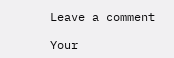Leave a comment

Your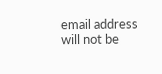email address will not be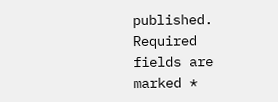published. Required fields are marked *